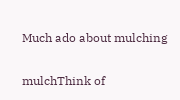Much ado about mulching

mulchThink of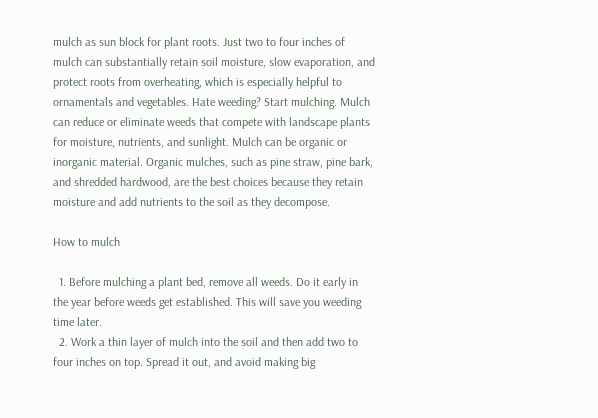mulch as sun block for plant roots. Just two to four inches of mulch can substantially retain soil moisture, slow evaporation, and protect roots from overheating, which is especially helpful to ornamentals and vegetables. Hate weeding? Start mulching. Mulch can reduce or eliminate weeds that compete with landscape plants for moisture, nutrients, and sunlight. Mulch can be organic or inorganic material. Organic mulches, such as pine straw, pine bark, and shredded hardwood, are the best choices because they retain moisture and add nutrients to the soil as they decompose.

How to mulch

  1. Before mulching a plant bed, remove all weeds. Do it early in the year before weeds get established. This will save you weeding time later.
  2. Work a thin layer of mulch into the soil and then add two to four inches on top. Spread it out, and avoid making big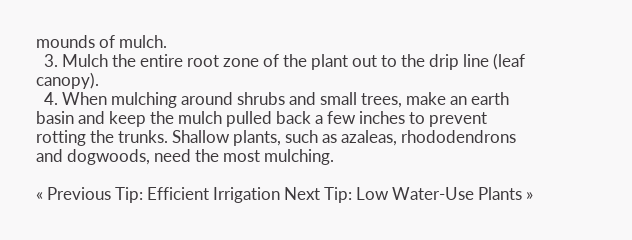mounds of mulch.
  3. Mulch the entire root zone of the plant out to the drip line (leaf canopy).
  4. When mulching around shrubs and small trees, make an earth basin and keep the mulch pulled back a few inches to prevent rotting the trunks. Shallow plants, such as azaleas, rhododendrons and dogwoods, need the most mulching.

« Previous Tip: Efficient Irrigation Next Tip: Low Water-Use Plants »